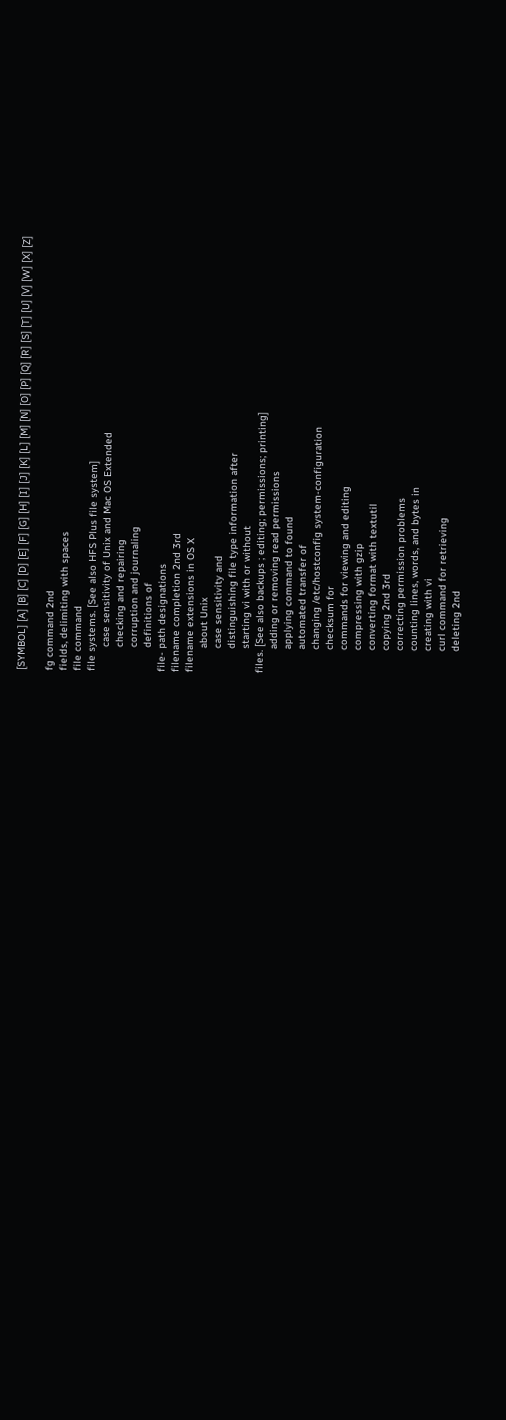[SYMBOL] [A] [B] [C] [D] [E] [F] [G] [H] [I] [J] [K] [L] [M] [N] [O] [P] [Q] [R] [S] [T] [U] [V] [W] [X] [Z]

fg command 2nd
fields, delimiting with spaces
file command
file systems. [See also HFS Plus file system]
        case sensitivity of Unix and Mac OS Extended
        checking and repairing
        corruption and journaling
        definitions of
file- path designations
filename completion 2nd 3rd
filename extensions in OS X
        about Unix
        case sensitivity and
        distinguishing file type information after
        starting vi with or without
files. [See also backups ; editing; permissions; printing]
        adding or removing read permissions
        applying command to found
        automated transfer of
        changing /etc/hostconfig system-configuration
        checksum for
        commands for viewing and editing
        compressing with gzip
        converting format with textutil
        copying 2nd 3rd
        correcting permission problems
        counting lines, words, and bytes in
        creating with vi
        curl command for retrieving
        deleting 2nd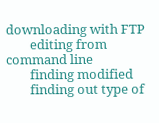downloading with FTP
        editing from command line
        finding modified
        finding out type of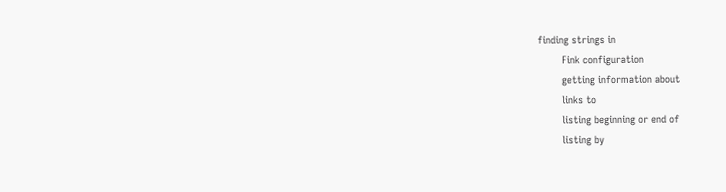finding strings in
        Fink configuration
        getting information about
        links to
        listing beginning or end of
        listing by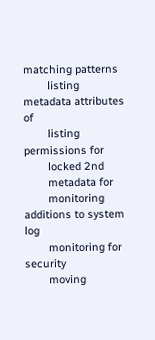matching patterns
        listing metadata attributes of
        listing permissions for
        locked 2nd
        metadata for
        monitoring additions to system log
        monitoring for security
        moving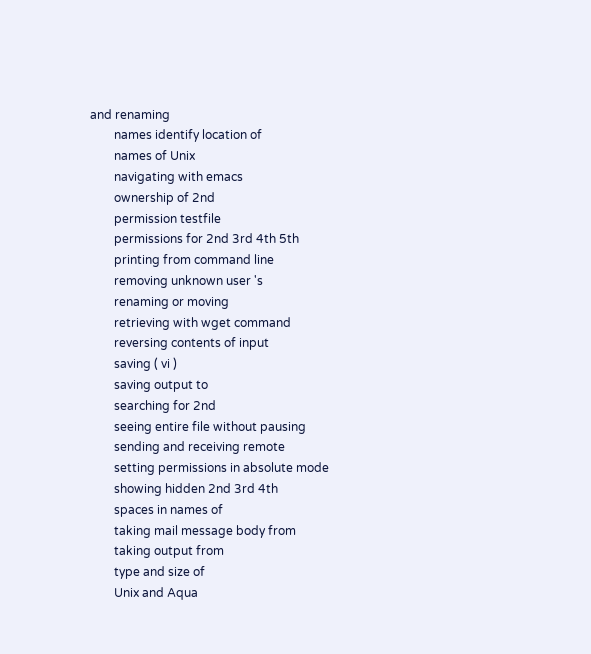and renaming
        names identify location of
        names of Unix
        navigating with emacs
        ownership of 2nd
        permission testfile
        permissions for 2nd 3rd 4th 5th
        printing from command line
        removing unknown user 's
        renaming or moving
        retrieving with wget command
        reversing contents of input
        saving ( vi )
        saving output to
        searching for 2nd
        seeing entire file without pausing
        sending and receiving remote
        setting permissions in absolute mode
        showing hidden 2nd 3rd 4th
        spaces in names of
        taking mail message body from
        taking output from
        type and size of
        Unix and Aqua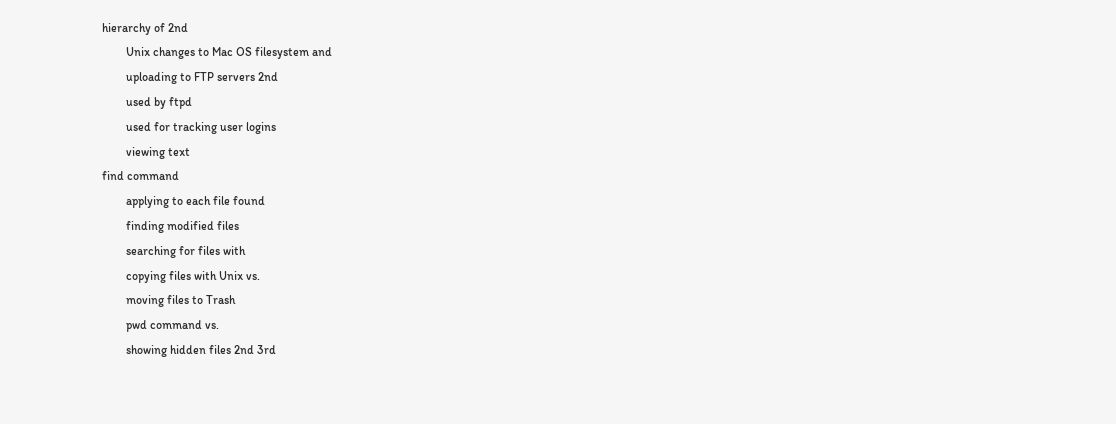hierarchy of 2nd
        Unix changes to Mac OS filesystem and
        uploading to FTP servers 2nd
        used by ftpd
        used for tracking user logins
        viewing text
find command
        applying to each file found
        finding modified files
        searching for files with
        copying files with Unix vs.
        moving files to Trash
        pwd command vs.
        showing hidden files 2nd 3rd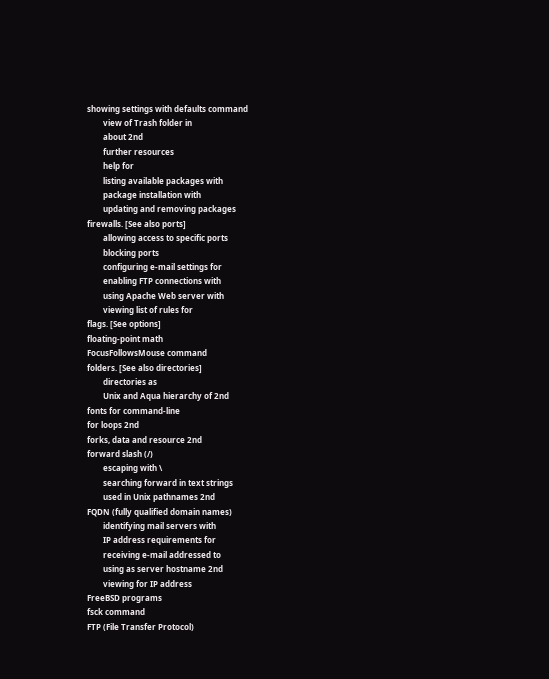showing settings with defaults command
        view of Trash folder in
        about 2nd
        further resources
        help for
        listing available packages with
        package installation with
        updating and removing packages
firewalls. [See also ports]
        allowing access to specific ports
        blocking ports
        configuring e-mail settings for
        enabling FTP connections with
        using Apache Web server with
        viewing list of rules for
flags. [See options]
floating-point math
FocusFollowsMouse command
folders. [See also directories]
        directories as
        Unix and Aqua hierarchy of 2nd
fonts for command-line
for loops 2nd
forks, data and resource 2nd
forward slash (/)
        escaping with \
        searching forward in text strings
        used in Unix pathnames 2nd
FQDN (fully qualified domain names)
        identifying mail servers with
        IP address requirements for
        receiving e-mail addressed to
        using as server hostname 2nd
        viewing for IP address
FreeBSD programs
fsck command
FTP (File Transfer Protocol)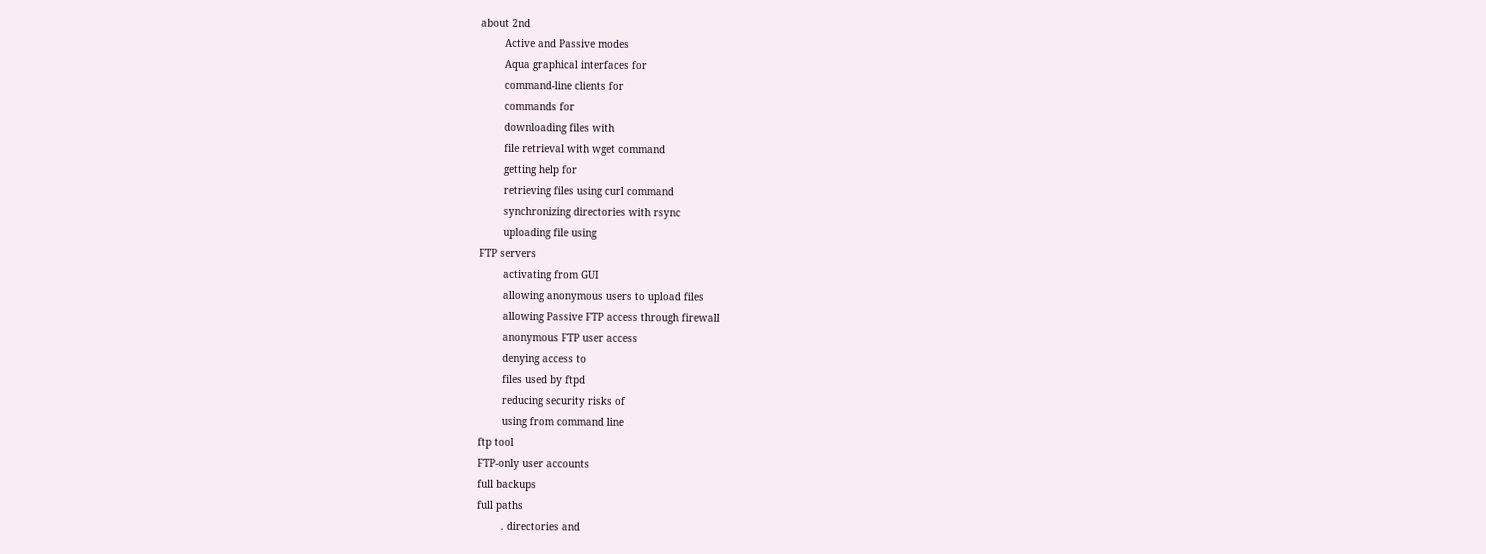about 2nd
        Active and Passive modes
        Aqua graphical interfaces for
        command-line clients for
        commands for
        downloading files with
        file retrieval with wget command
        getting help for
        retrieving files using curl command
        synchronizing directories with rsync
        uploading file using
FTP servers
        activating from GUI
        allowing anonymous users to upload files
        allowing Passive FTP access through firewall
        anonymous FTP user access
        denying access to
        files used by ftpd
        reducing security risks of
        using from command line
ftp tool
FTP-only user accounts
full backups
full paths
        . directories and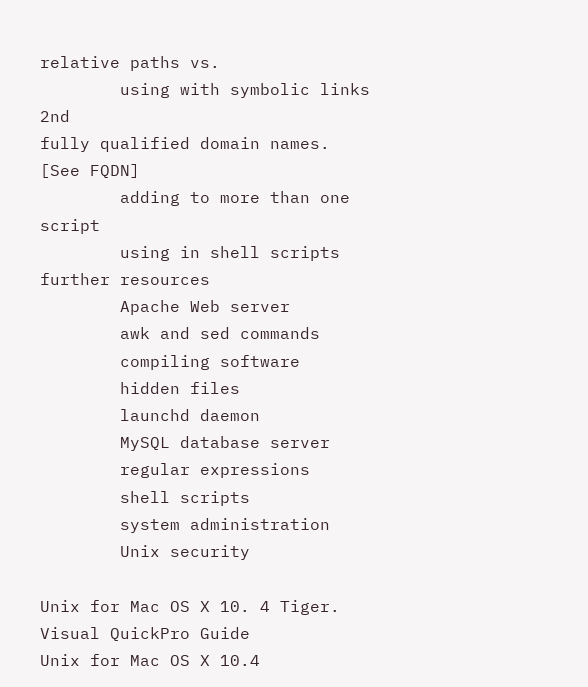relative paths vs.
        using with symbolic links 2nd
fully qualified domain names. [See FQDN]
        adding to more than one script
        using in shell scripts
further resources
        Apache Web server
        awk and sed commands
        compiling software
        hidden files
        launchd daemon
        MySQL database server
        regular expressions
        shell scripts
        system administration
        Unix security

Unix for Mac OS X 10. 4 Tiger. Visual QuickPro Guide
Unix for Mac OS X 10.4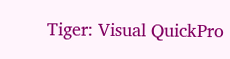Tiger: Visual QuickPro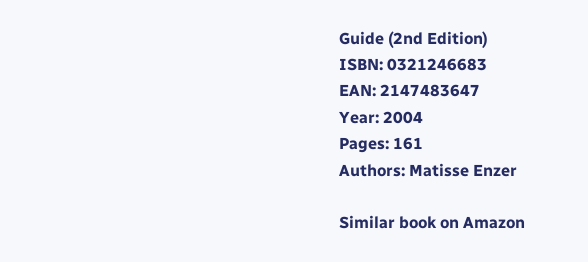Guide (2nd Edition)
ISBN: 0321246683
EAN: 2147483647
Year: 2004
Pages: 161
Authors: Matisse Enzer

Similar book on Amazon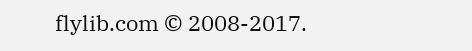flylib.com © 2008-2017.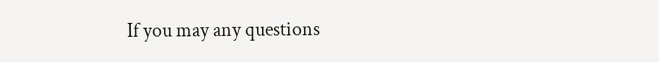If you may any questions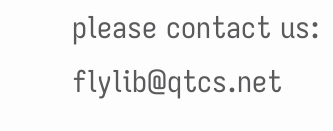please contact us: flylib@qtcs.net